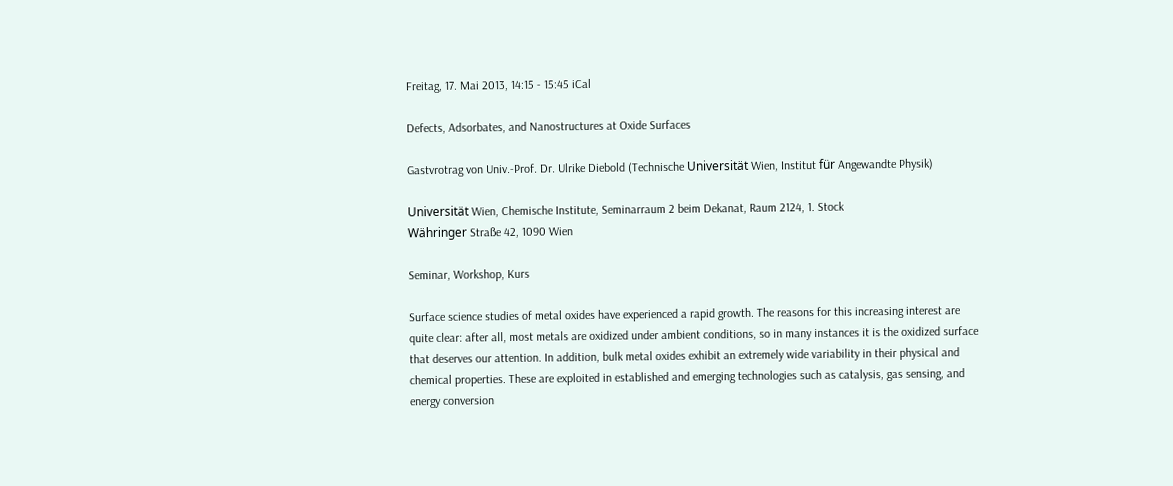Freitag, 17. Mai 2013, 14:15 - 15:45 iCal

Defects, Adsorbates, and Nanostructures at Oxide Surfaces

Gastvrotrag von Univ.-Prof. Dr. Ulrike Diebold (Technische Universität Wien, Institut für Angewandte Physik)

Universität Wien, Chemische Institute, Seminarraum 2 beim Dekanat, Raum 2124, 1. Stock
Währinger Straße 42, 1090 Wien

Seminar, Workshop, Kurs

Surface science studies of metal oxides have experienced a rapid growth. The reasons for this increasing interest are quite clear: after all, most metals are oxidized under ambient conditions, so in many instances it is the oxidized surface that deserves our attention. In addition, bulk metal oxides exhibit an extremely wide variability in their physical and chemical properties. These are exploited in established and emerging technologies such as catalysis, gas sensing, and energy conversion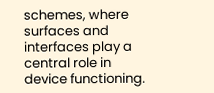schemes, where surfaces and interfaces play a central role in device functioning.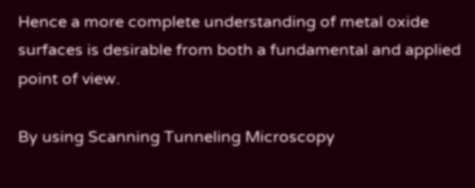Hence a more complete understanding of metal oxide surfaces is desirable from both a fundamental and applied point of view.

By using Scanning Tunneling Microscopy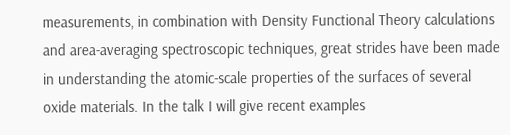measurements, in combination with Density Functional Theory calculations and area-averaging spectroscopic techniques, great strides have been made in understanding the atomic-scale properties of the surfaces of several oxide materials. In the talk I will give recent examples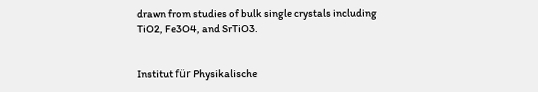drawn from studies of bulk single crystals including TiO2, Fe3O4, and SrTiO3.


Institut für Physikalische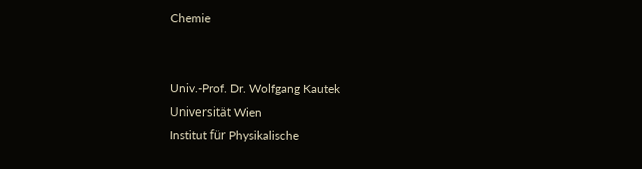Chemie


Univ.-Prof. Dr. Wolfgang Kautek
Universität Wien
Institut für Physikalische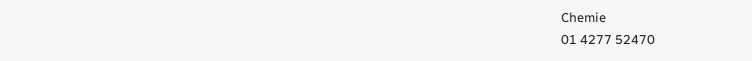Chemie
01 4277 52470